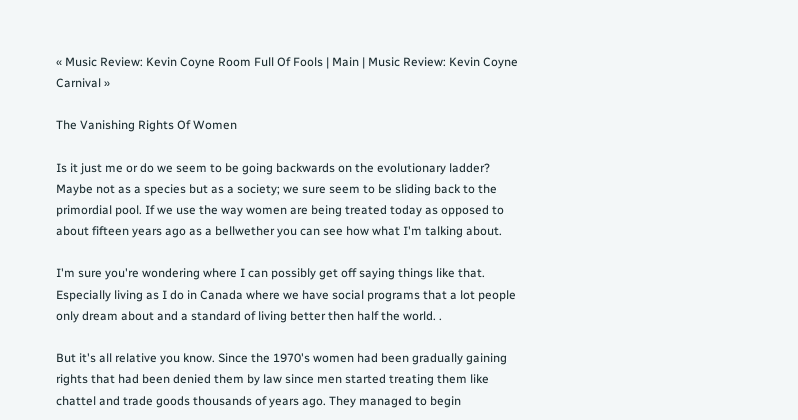« Music Review: Kevin Coyne Room Full Of Fools | Main | Music Review: Kevin Coyne Carnival »

The Vanishing Rights Of Women

Is it just me or do we seem to be going backwards on the evolutionary ladder? Maybe not as a species but as a society; we sure seem to be sliding back to the primordial pool. If we use the way women are being treated today as opposed to about fifteen years ago as a bellwether you can see how what I'm talking about.

I'm sure you're wondering where I can possibly get off saying things like that. Especially living as I do in Canada where we have social programs that a lot people only dream about and a standard of living better then half the world. .

But it's all relative you know. Since the 1970's women had been gradually gaining rights that had been denied them by law since men started treating them like chattel and trade goods thousands of years ago. They managed to begin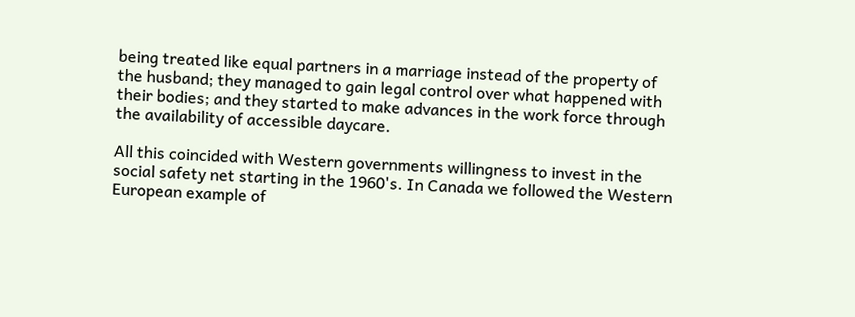being treated like equal partners in a marriage instead of the property of the husband; they managed to gain legal control over what happened with their bodies; and they started to make advances in the work force through the availability of accessible daycare.

All this coincided with Western governments willingness to invest in the social safety net starting in the 1960's. In Canada we followed the Western European example of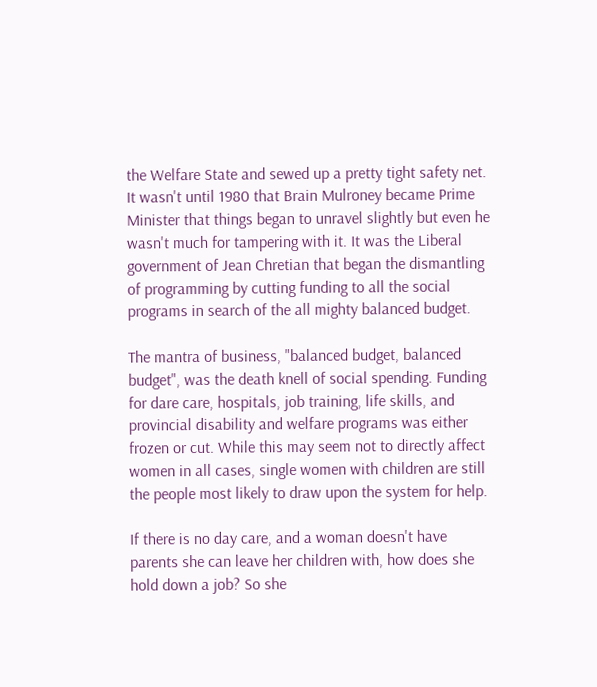the Welfare State and sewed up a pretty tight safety net. It wasn't until 1980 that Brain Mulroney became Prime Minister that things began to unravel slightly but even he wasn't much for tampering with it. It was the Liberal government of Jean Chretian that began the dismantling of programming by cutting funding to all the social programs in search of the all mighty balanced budget.

The mantra of business, "balanced budget, balanced budget", was the death knell of social spending. Funding for dare care, hospitals, job training, life skills, and provincial disability and welfare programs was either frozen or cut. While this may seem not to directly affect women in all cases, single women with children are still the people most likely to draw upon the system for help.

If there is no day care, and a woman doesn't have parents she can leave her children with, how does she hold down a job? So she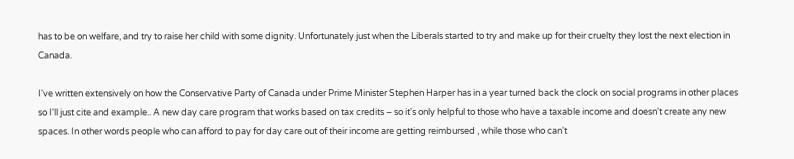has to be on welfare, and try to raise her child with some dignity. Unfortunately just when the Liberals started to try and make up for their cruelty they lost the next election in Canada.

I've written extensively on how the Conservative Party of Canada under Prime Minister Stephen Harper has in a year turned back the clock on social programs in other places so I'll just cite and example.. A new day care program that works based on tax credits – so it's only helpful to those who have a taxable income and doesn't create any new spaces. In other words people who can afford to pay for day care out of their income are getting reimbursed , while those who can't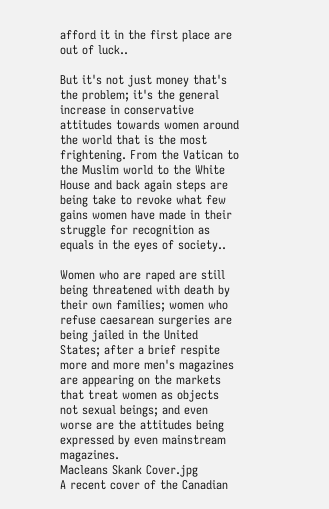afford it in the first place are out of luck..

But it's not just money that's the problem; it's the general increase in conservative attitudes towards women around the world that is the most frightening. From the Vatican to the Muslim world to the White House and back again steps are being take to revoke what few gains women have made in their struggle for recognition as equals in the eyes of society..

Women who are raped are still being threatened with death by their own families; women who refuse caesarean surgeries are being jailed in the United States; after a brief respite more and more men's magazines are appearing on the markets that treat women as objects not sexual beings; and even worse are the attitudes being expressed by even mainstream magazines.
Macleans Skank Cover.jpg
A recent cover of the Canadian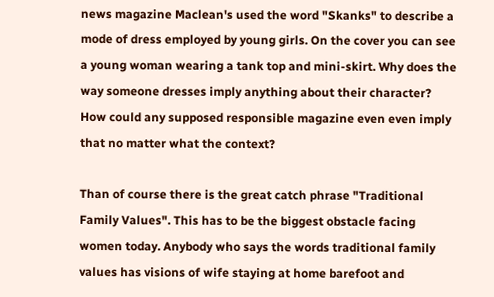news magazine Maclean's used the word "Skanks" to describe a mode of dress employed by young girls. On the cover you can see a young woman wearing a tank top and mini-skirt. Why does the way someone dresses imply anything about their character? How could any supposed responsible magazine even even imply that no matter what the context?

Than of course there is the great catch phrase "Traditional Family Values". This has to be the biggest obstacle facing women today. Anybody who says the words traditional family values has visions of wife staying at home barefoot and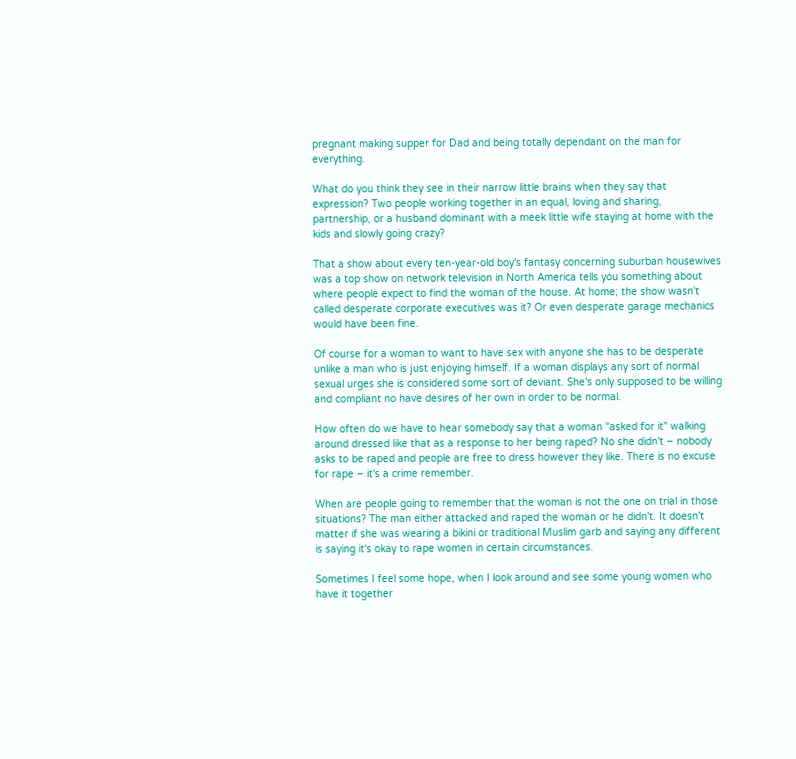pregnant making supper for Dad and being totally dependant on the man for everything.

What do you think they see in their narrow little brains when they say that expression? Two people working together in an equal, loving and sharing, partnership, or a husband dominant with a meek little wife staying at home with the kids and slowly going crazy?

That a show about every ten-year-old boy's fantasy concerning suburban housewives was a top show on network television in North America tells you something about where people expect to find the woman of the house. At home; the show wasn't called desperate corporate executives was it? Or even desperate garage mechanics would have been fine.

Of course for a woman to want to have sex with anyone she has to be desperate unlike a man who is just enjoying himself. If a woman displays any sort of normal sexual urges she is considered some sort of deviant. She's only supposed to be willing and compliant no have desires of her own in order to be normal.

How often do we have to hear somebody say that a woman "asked for it" walking around dressed like that as a response to her being raped? No she didn't – nobody asks to be raped and people are free to dress however they like. There is no excuse for rape – it's a crime remember.

When are people going to remember that the woman is not the one on trial in those situations? The man either attacked and raped the woman or he didn't. It doesn't matter if she was wearing a bikini or traditional Muslim garb and saying any different is saying it's okay to rape women in certain circumstances.

Sometimes I feel some hope, when I look around and see some young women who have it together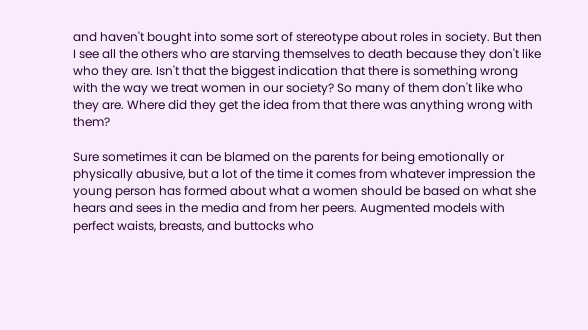and haven't bought into some sort of stereotype about roles in society. But then I see all the others who are starving themselves to death because they don't like who they are. Isn't that the biggest indication that there is something wrong with the way we treat women in our society? So many of them don't like who they are. Where did they get the idea from that there was anything wrong with them?

Sure sometimes it can be blamed on the parents for being emotionally or physically abusive, but a lot of the time it comes from whatever impression the young person has formed about what a women should be based on what she hears and sees in the media and from her peers. Augmented models with perfect waists, breasts, and buttocks who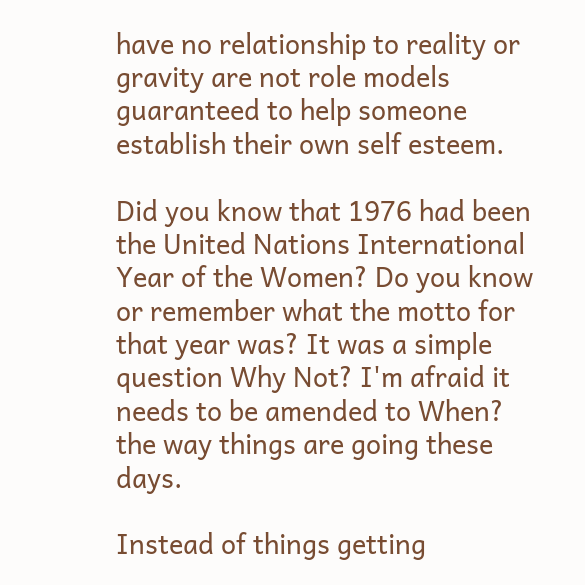have no relationship to reality or gravity are not role models guaranteed to help someone establish their own self esteem.

Did you know that 1976 had been the United Nations International Year of the Women? Do you know or remember what the motto for that year was? It was a simple question Why Not? I'm afraid it needs to be amended to When? the way things are going these days.

Instead of things getting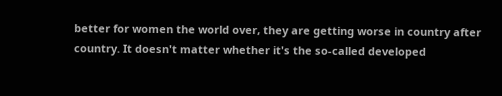better for women the world over, they are getting worse in country after country. It doesn't matter whether it's the so-called developed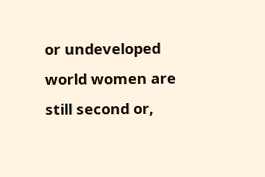or undeveloped world women are still second or,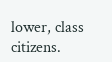lower, class citizens.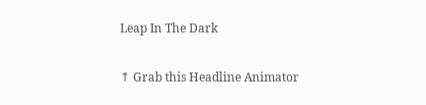Leap In The Dark

↑ Grab this Headline Animator